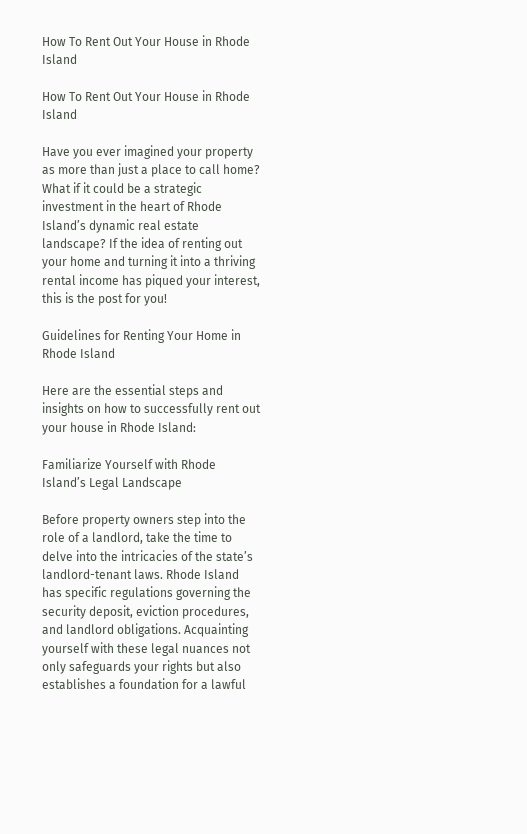How To Rent Out Your House in Rhode Island

How To Rent Out Your House in Rhode Island

Have you ever imagined your property as more than just a place to call home? What if it could be a strategic investment in the heart of Rhode Island’s dynamic real estate landscape? If the idea of renting out your home and turning it into a thriving rental income has piqued your interest, this is the post for you!

Guidelines for Renting Your Home in Rhode Island

Here are the essential steps and insights on how to successfully rent out your house in Rhode Island:

Familiarize Yourself with Rhode Island’s Legal Landscape

Before property owners step into the role of a landlord, take the time to delve into the intricacies of the state’s landlord-tenant laws. Rhode Island has specific regulations governing the security deposit, eviction procedures, and landlord obligations. Acquainting yourself with these legal nuances not only safeguards your rights but also establishes a foundation for a lawful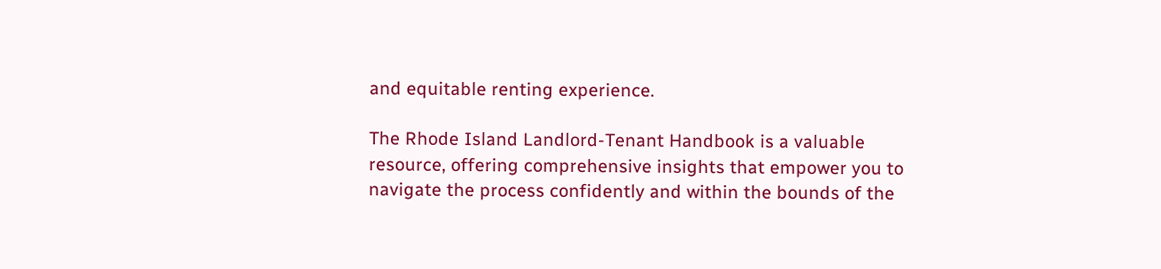and equitable renting experience.

The Rhode Island Landlord-Tenant Handbook is a valuable resource, offering comprehensive insights that empower you to navigate the process confidently and within the bounds of the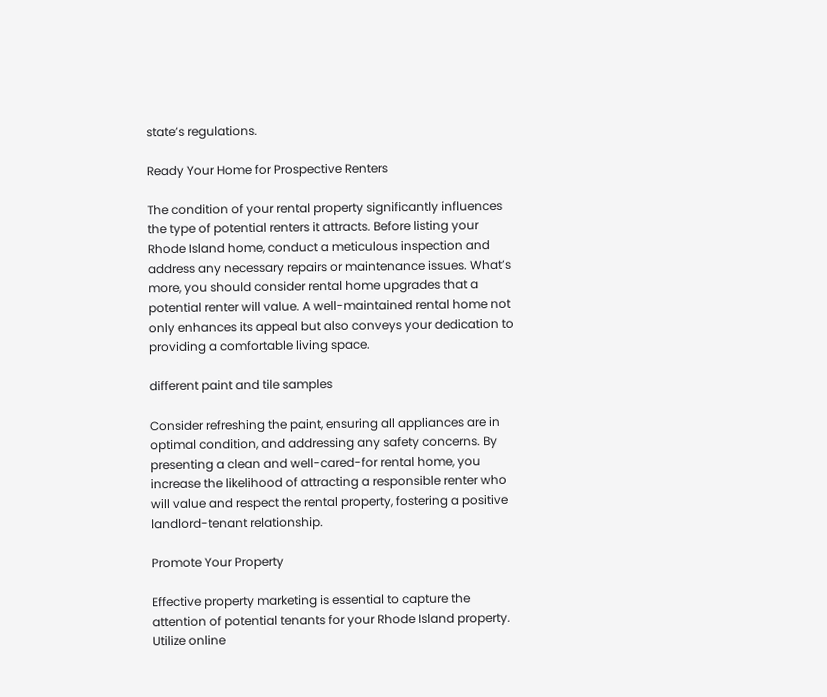state’s regulations.

Ready Your Home for Prospective Renters

The condition of your rental property significantly influences the type of potential renters it attracts. Before listing your Rhode Island home, conduct a meticulous inspection and address any necessary repairs or maintenance issues. What’s more, you should consider rental home upgrades that a potential renter will value. A well-maintained rental home not only enhances its appeal but also conveys your dedication to providing a comfortable living space.

different paint and tile samples

Consider refreshing the paint, ensuring all appliances are in optimal condition, and addressing any safety concerns. By presenting a clean and well-cared-for rental home, you increase the likelihood of attracting a responsible renter who will value and respect the rental property, fostering a positive landlord-tenant relationship.

Promote Your Property

Effective property marketing is essential to capture the attention of potential tenants for your Rhode Island property. Utilize online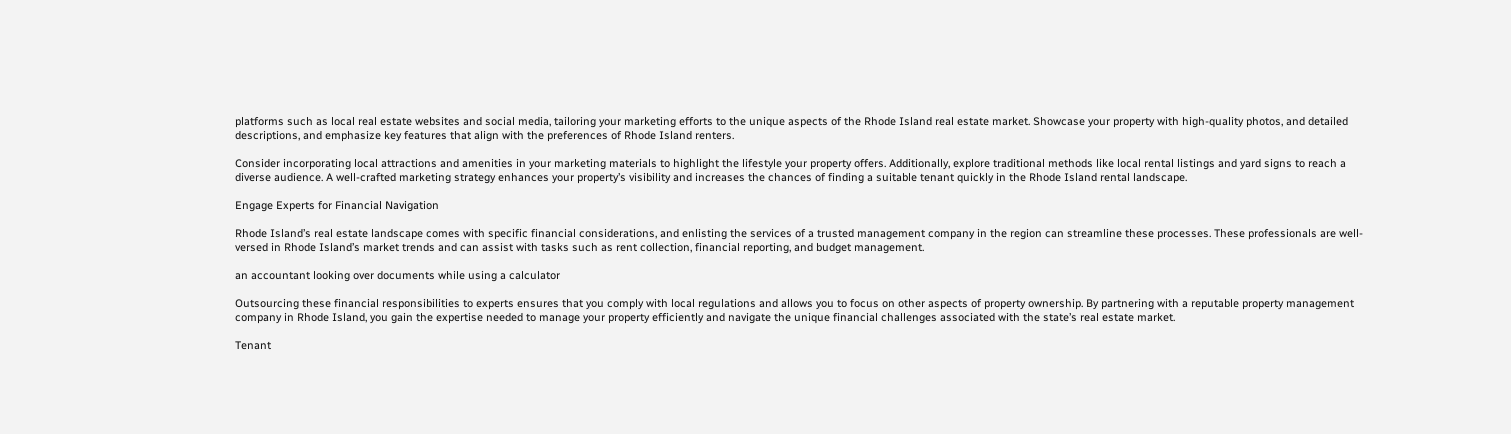platforms such as local real estate websites and social media, tailoring your marketing efforts to the unique aspects of the Rhode Island real estate market. Showcase your property with high-quality photos, and detailed descriptions, and emphasize key features that align with the preferences of Rhode Island renters.

Consider incorporating local attractions and amenities in your marketing materials to highlight the lifestyle your property offers. Additionally, explore traditional methods like local rental listings and yard signs to reach a diverse audience. A well-crafted marketing strategy enhances your property’s visibility and increases the chances of finding a suitable tenant quickly in the Rhode Island rental landscape.

Engage Experts for Financial Navigation

Rhode Island’s real estate landscape comes with specific financial considerations, and enlisting the services of a trusted management company in the region can streamline these processes. These professionals are well-versed in Rhode Island’s market trends and can assist with tasks such as rent collection, financial reporting, and budget management.

an accountant looking over documents while using a calculator

Outsourcing these financial responsibilities to experts ensures that you comply with local regulations and allows you to focus on other aspects of property ownership. By partnering with a reputable property management company in Rhode Island, you gain the expertise needed to manage your property efficiently and navigate the unique financial challenges associated with the state’s real estate market.

Tenant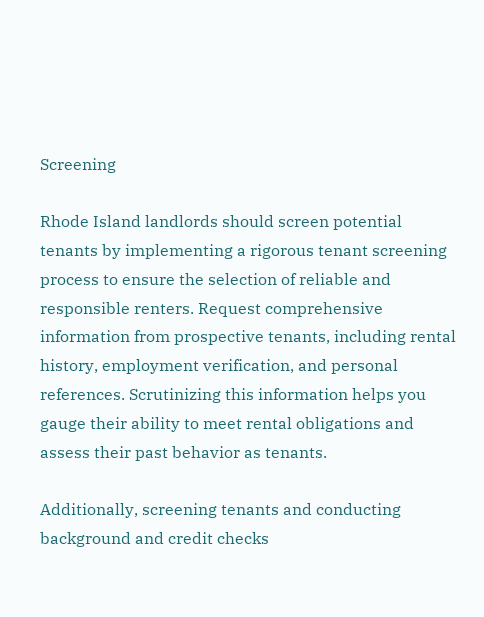Screening

Rhode Island landlords should screen potential tenants by implementing a rigorous tenant screening process to ensure the selection of reliable and responsible renters. Request comprehensive information from prospective tenants, including rental history, employment verification, and personal references. Scrutinizing this information helps you gauge their ability to meet rental obligations and assess their past behavior as tenants.

Additionally, screening tenants and conducting background and credit checks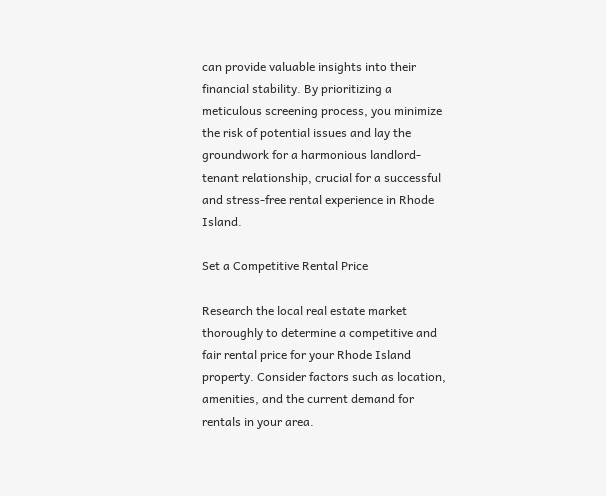can provide valuable insights into their financial stability. By prioritizing a meticulous screening process, you minimize the risk of potential issues and lay the groundwork for a harmonious landlord-tenant relationship, crucial for a successful and stress-free rental experience in Rhode Island.

Set a Competitive Rental Price

Research the local real estate market thoroughly to determine a competitive and fair rental price for your Rhode Island property. Consider factors such as location, amenities, and the current demand for rentals in your area.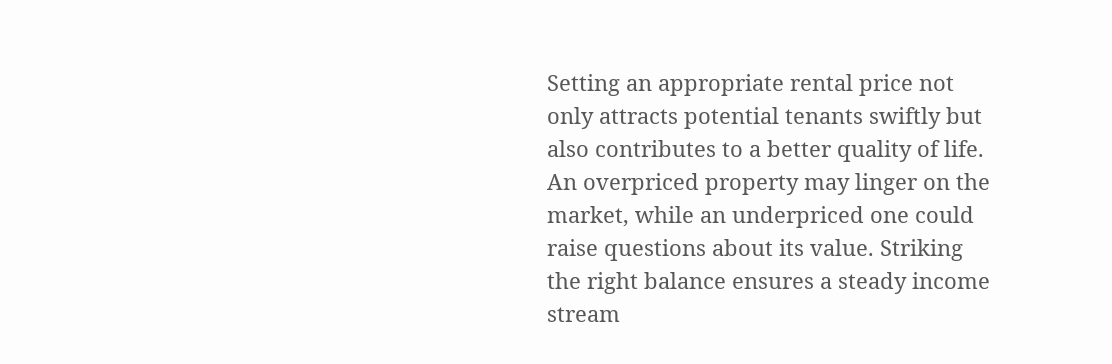Setting an appropriate rental price not only attracts potential tenants swiftly but also contributes to a better quality of life. An overpriced property may linger on the market, while an underpriced one could raise questions about its value. Striking the right balance ensures a steady income stream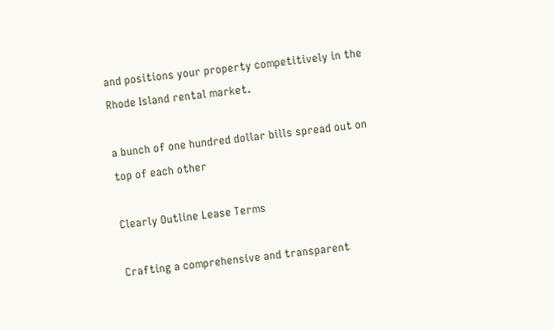and positions your property competitively in the Rhode Island rental market.

a bunch of one hundred dollar bills spread out on top of each other

Clearly Outline Lease Terms

Crafting a comprehensive and transparent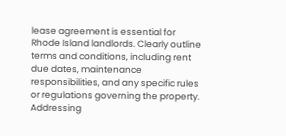lease agreement is essential for Rhode Island landlords. Clearly outline terms and conditions, including rent due dates, maintenance responsibilities, and any specific rules or regulations governing the property. Addressing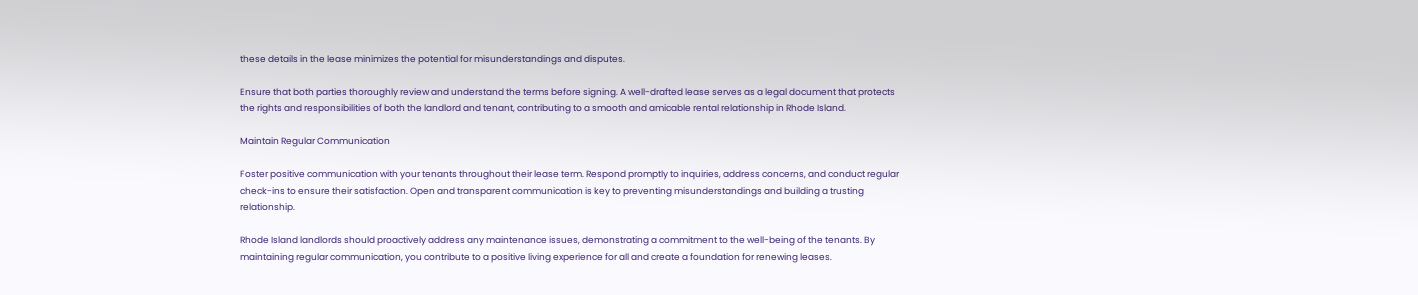these details in the lease minimizes the potential for misunderstandings and disputes.

Ensure that both parties thoroughly review and understand the terms before signing. A well-drafted lease serves as a legal document that protects the rights and responsibilities of both the landlord and tenant, contributing to a smooth and amicable rental relationship in Rhode Island.

Maintain Regular Communication

Foster positive communication with your tenants throughout their lease term. Respond promptly to inquiries, address concerns, and conduct regular check-ins to ensure their satisfaction. Open and transparent communication is key to preventing misunderstandings and building a trusting relationship.

Rhode Island landlords should proactively address any maintenance issues, demonstrating a commitment to the well-being of the tenants. By maintaining regular communication, you contribute to a positive living experience for all and create a foundation for renewing leases.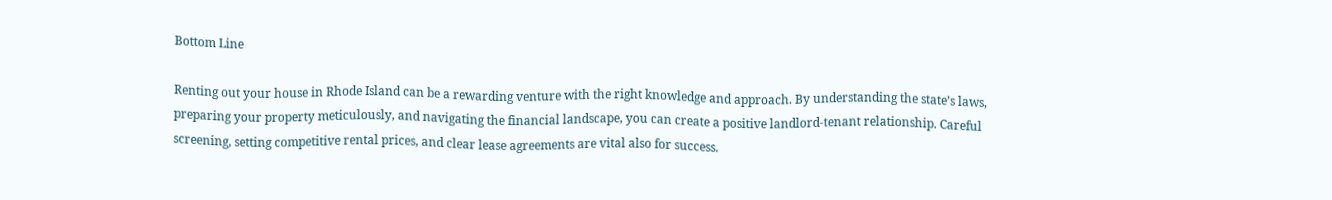Bottom Line

Renting out your house in Rhode Island can be a rewarding venture with the right knowledge and approach. By understanding the state’s laws, preparing your property meticulously, and navigating the financial landscape, you can create a positive landlord-tenant relationship. Careful screening, setting competitive rental prices, and clear lease agreements are vital also for success.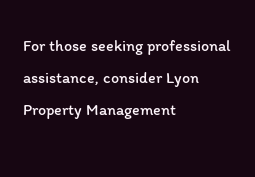For those seeking professional assistance, consider Lyon Property Management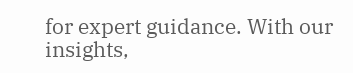for expert guidance. With our insights,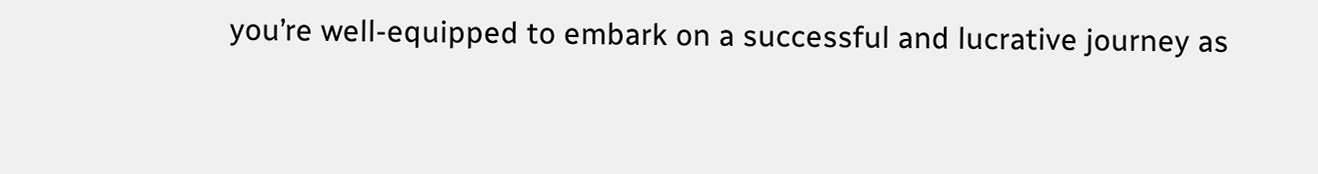you’re well-equipped to embark on a successful and lucrative journey as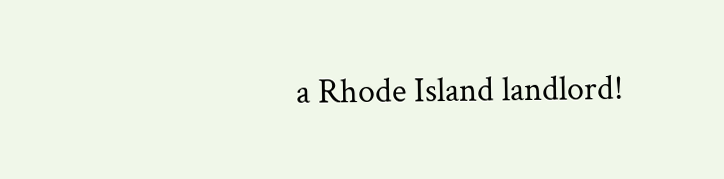a Rhode Island landlord!